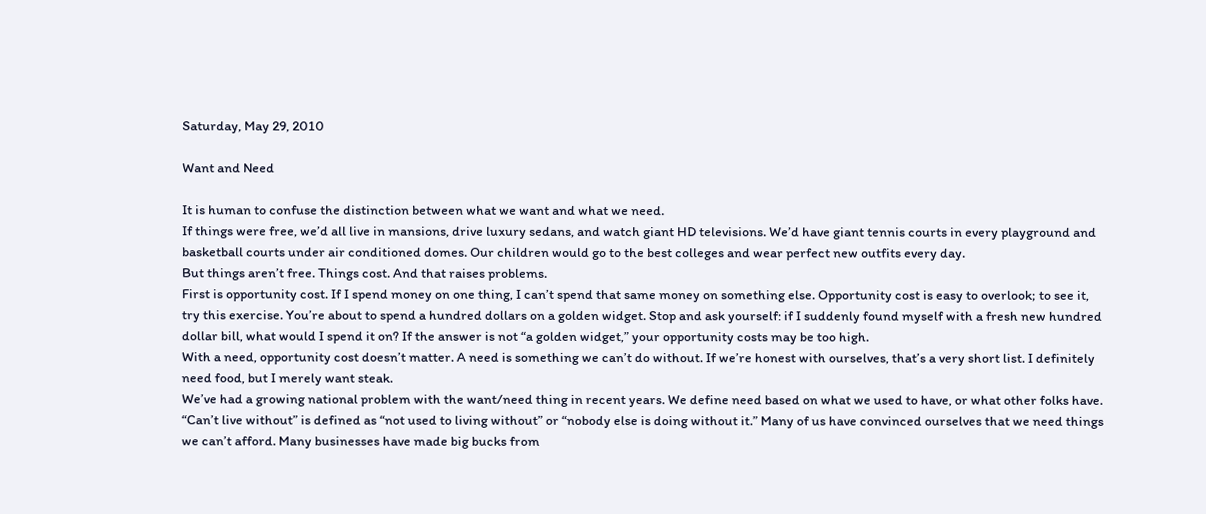Saturday, May 29, 2010

Want and Need

It is human to confuse the distinction between what we want and what we need.
If things were free, we’d all live in mansions, drive luxury sedans, and watch giant HD televisions. We’d have giant tennis courts in every playground and basketball courts under air conditioned domes. Our children would go to the best colleges and wear perfect new outfits every day.
But things aren’t free. Things cost. And that raises problems.
First is opportunity cost. If I spend money on one thing, I can’t spend that same money on something else. Opportunity cost is easy to overlook; to see it, try this exercise. You’re about to spend a hundred dollars on a golden widget. Stop and ask yourself: if I suddenly found myself with a fresh new hundred dollar bill, what would I spend it on? If the answer is not “a golden widget,” your opportunity costs may be too high.
With a need, opportunity cost doesn’t matter. A need is something we can’t do without. If we’re honest with ourselves, that’s a very short list. I definitely need food, but I merely want steak.
We’ve had a growing national problem with the want/need thing in recent years. We define need based on what we used to have, or what other folks have. “Can’t live without” is defined as “not used to living without” or “nobody else is doing without it.” Many of us have convinced ourselves that we need things we can’t afford. Many businesses have made big bucks from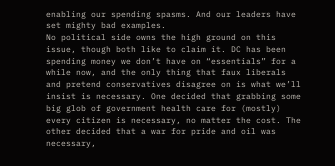enabling our spending spasms. And our leaders have set mighty bad examples.
No political side owns the high ground on this issue, though both like to claim it. DC has been spending money we don’t have on “essentials” for a while now, and the only thing that faux liberals and pretend conservatives disagree on is what we’ll insist is necessary. One decided that grabbing some big glob of government health care for (mostly) every citizen is necessary, no matter the cost. The other decided that a war for pride and oil was necessary,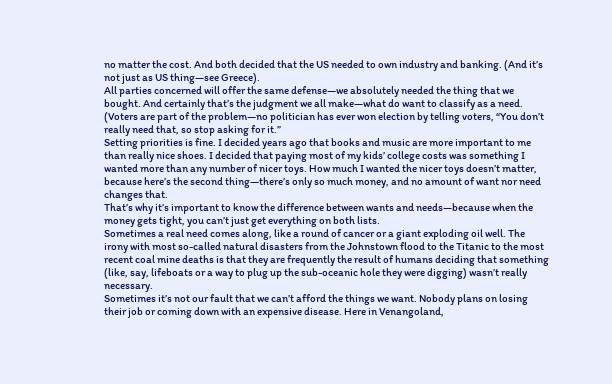no matter the cost. And both decided that the US needed to own industry and banking. (And it’s not just as US thing—see Greece).
All parties concerned will offer the same defense—we absolutely needed the thing that we bought. And certainly that’s the judgment we all make—what do want to classify as a need. (Voters are part of the problem—no politician has ever won election by telling voters, “You don’t really need that, so stop asking for it.”
Setting priorities is fine. I decided years ago that books and music are more important to me than really nice shoes. I decided that paying most of my kids’ college costs was something I wanted more than any number of nicer toys. How much I wanted the nicer toys doesn’t matter, because here’s the second thing—there’s only so much money, and no amount of want nor need changes that.
That’s why it’s important to know the difference between wants and needs—because when the money gets tight, you can’t just get everything on both lists.
Sometimes a real need comes along, like a round of cancer or a giant exploding oil well. The irony with most so-called natural disasters from the Johnstown flood to the Titanic to the most recent coal mine deaths is that they are frequently the result of humans deciding that something (like, say, lifeboats or a way to plug up the sub-oceanic hole they were digging) wasn’t really necessary.
Sometimes it’s not our fault that we can’t afford the things we want. Nobody plans on losing their job or coming down with an expensive disease. Here in Venangoland,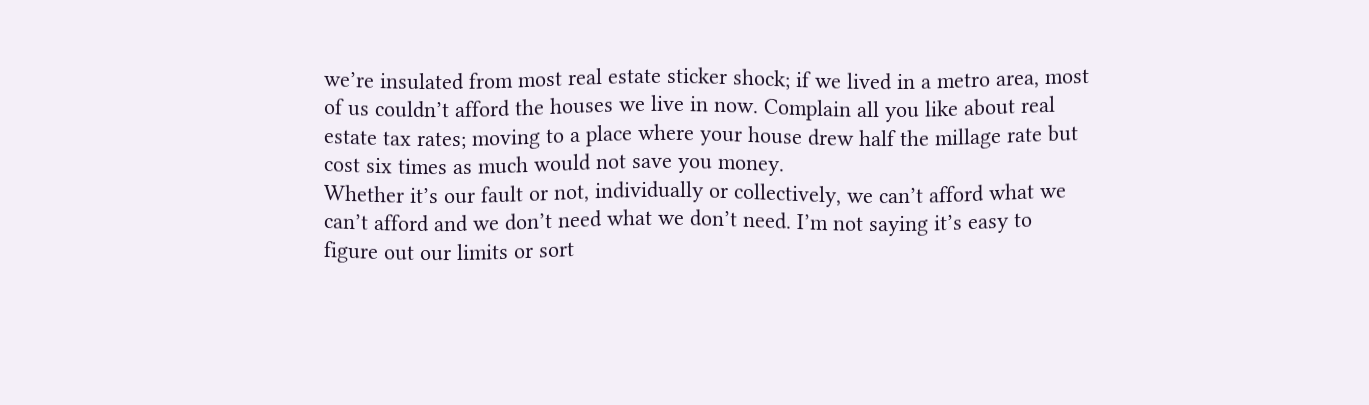we’re insulated from most real estate sticker shock; if we lived in a metro area, most of us couldn’t afford the houses we live in now. Complain all you like about real estate tax rates; moving to a place where your house drew half the millage rate but cost six times as much would not save you money.
Whether it’s our fault or not, individually or collectively, we can’t afford what we can’t afford and we don’t need what we don’t need. I’m not saying it’s easy to figure out our limits or sort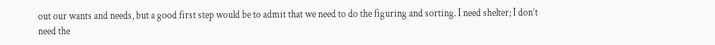out our wants and needs, but a good first step would be to admit that we need to do the figuring and sorting. I need shelter; I don’t need the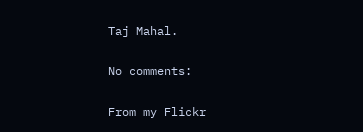Taj Mahal.

No comments:

From my Flickr